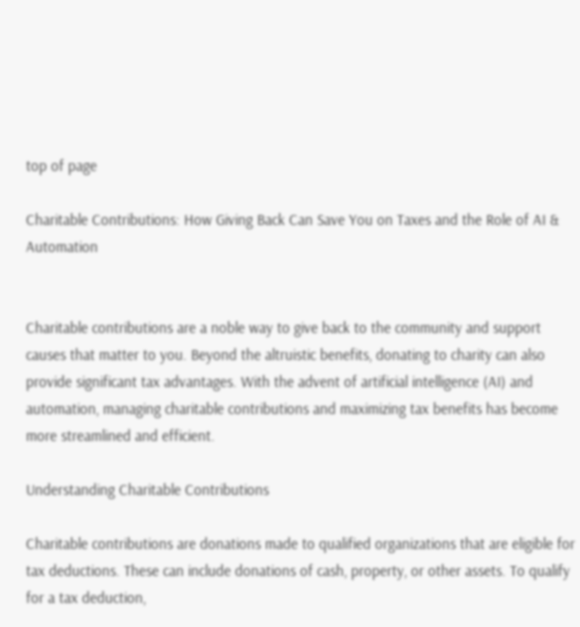top of page

Charitable Contributions: How Giving Back Can Save You on Taxes and the Role of AI & Automation


Charitable contributions are a noble way to give back to the community and support causes that matter to you. Beyond the altruistic benefits, donating to charity can also provide significant tax advantages. With the advent of artificial intelligence (AI) and automation, managing charitable contributions and maximizing tax benefits has become more streamlined and efficient.

Understanding Charitable Contributions

Charitable contributions are donations made to qualified organizations that are eligible for tax deductions. These can include donations of cash, property, or other assets. To qualify for a tax deduction,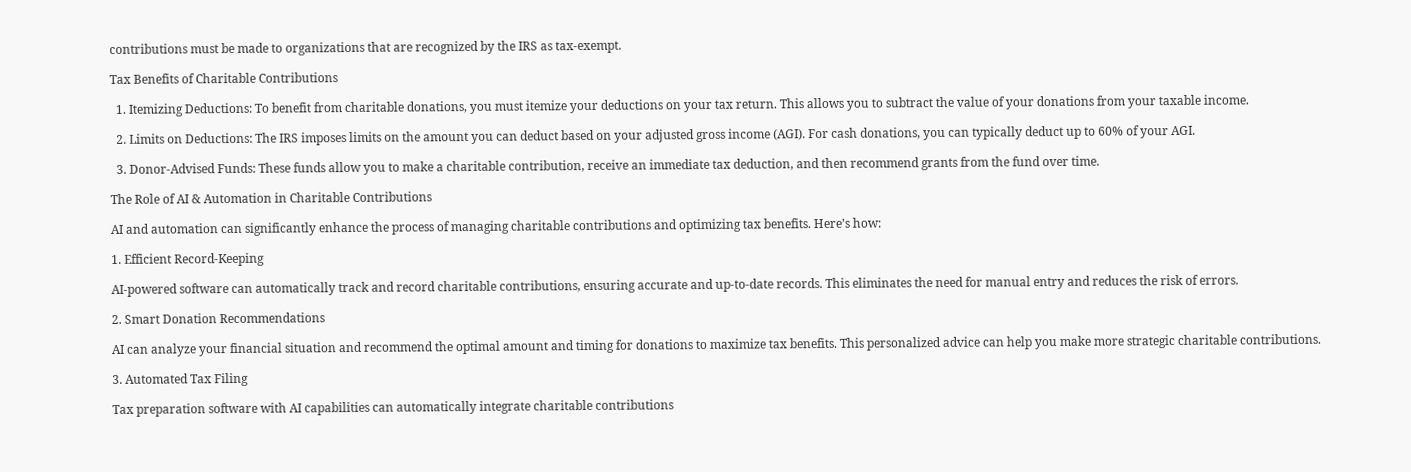contributions must be made to organizations that are recognized by the IRS as tax-exempt.

Tax Benefits of Charitable Contributions

  1. Itemizing Deductions: To benefit from charitable donations, you must itemize your deductions on your tax return. This allows you to subtract the value of your donations from your taxable income.

  2. Limits on Deductions: The IRS imposes limits on the amount you can deduct based on your adjusted gross income (AGI). For cash donations, you can typically deduct up to 60% of your AGI.

  3. Donor-Advised Funds: These funds allow you to make a charitable contribution, receive an immediate tax deduction, and then recommend grants from the fund over time.

The Role of AI & Automation in Charitable Contributions

AI and automation can significantly enhance the process of managing charitable contributions and optimizing tax benefits. Here’s how:

1. Efficient Record-Keeping

AI-powered software can automatically track and record charitable contributions, ensuring accurate and up-to-date records. This eliminates the need for manual entry and reduces the risk of errors.

2. Smart Donation Recommendations

AI can analyze your financial situation and recommend the optimal amount and timing for donations to maximize tax benefits. This personalized advice can help you make more strategic charitable contributions.

3. Automated Tax Filing

Tax preparation software with AI capabilities can automatically integrate charitable contributions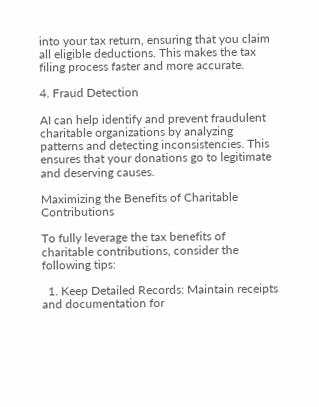into your tax return, ensuring that you claim all eligible deductions. This makes the tax filing process faster and more accurate.

4. Fraud Detection

AI can help identify and prevent fraudulent charitable organizations by analyzing patterns and detecting inconsistencies. This ensures that your donations go to legitimate and deserving causes.

Maximizing the Benefits of Charitable Contributions

To fully leverage the tax benefits of charitable contributions, consider the following tips:

  1. Keep Detailed Records: Maintain receipts and documentation for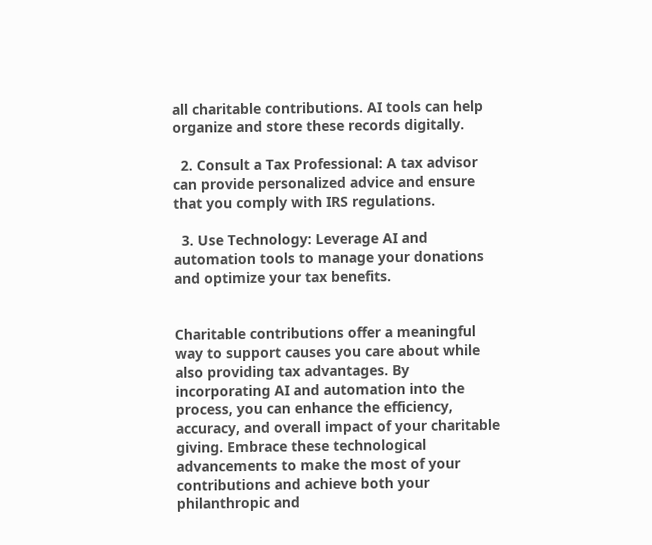all charitable contributions. AI tools can help organize and store these records digitally.

  2. Consult a Tax Professional: A tax advisor can provide personalized advice and ensure that you comply with IRS regulations.

  3. Use Technology: Leverage AI and automation tools to manage your donations and optimize your tax benefits.


Charitable contributions offer a meaningful way to support causes you care about while also providing tax advantages. By incorporating AI and automation into the process, you can enhance the efficiency, accuracy, and overall impact of your charitable giving. Embrace these technological advancements to make the most of your contributions and achieve both your philanthropic and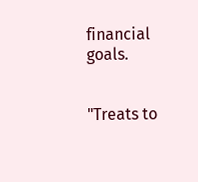financial goals.


"Treats to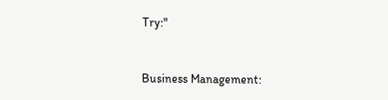Try:"


Business Management: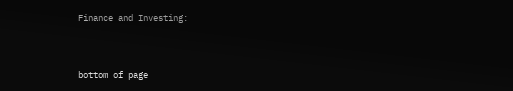Finance and Investing:


bottom of page